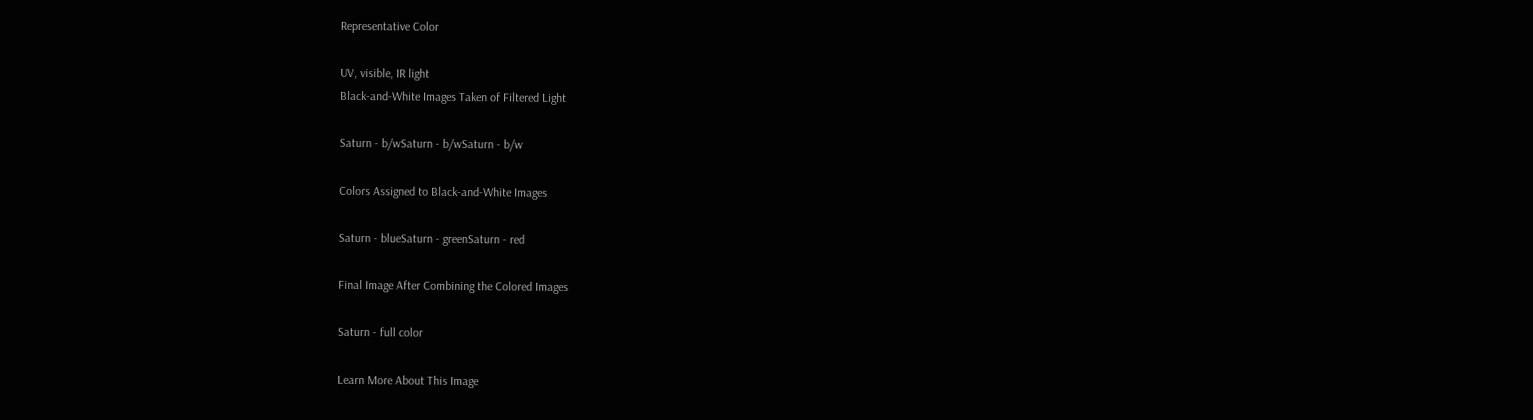Representative Color

UV, visible, IR light
Black-and-White Images Taken of Filtered Light

Saturn - b/wSaturn - b/wSaturn - b/w

Colors Assigned to Black-and-White Images

Saturn - blueSaturn - greenSaturn - red

Final Image After Combining the Colored Images

Saturn - full color

Learn More About This Image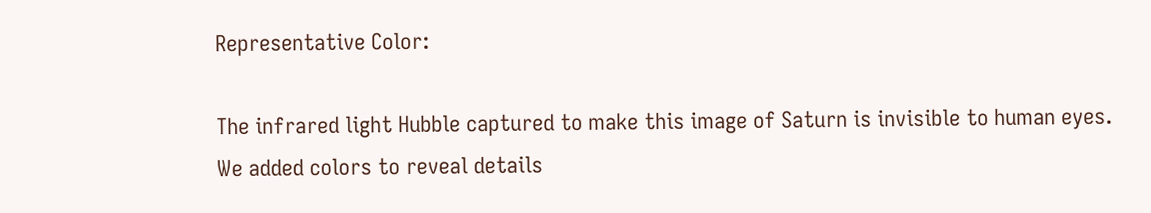Representative Color:

The infrared light Hubble captured to make this image of Saturn is invisible to human eyes. We added colors to reveal details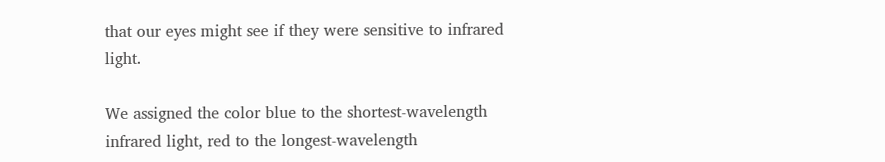that our eyes might see if they were sensitive to infrared light.

We assigned the color blue to the shortest-wavelength infrared light, red to the longest-wavelength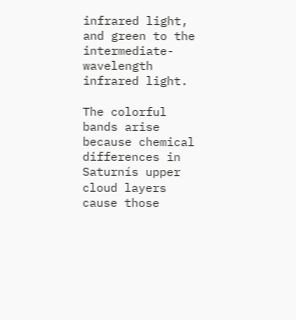infrared light, and green to the intermediate-wavelength infrared light.

The colorful bands arise because chemical differences in Saturnís upper cloud layers cause those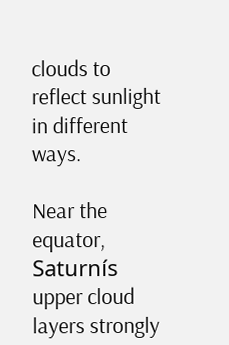clouds to reflect sunlight in different ways.

Near the equator, Saturnís upper cloud layers strongly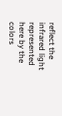reflect the infrared light represented here by the colors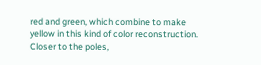red and green, which combine to make yellow in this kind of color reconstruction. Closer to the poles,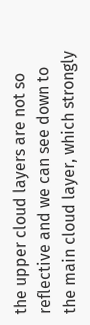the upper cloud layers are not so reflective and we can see down to the main cloud layer, which strongly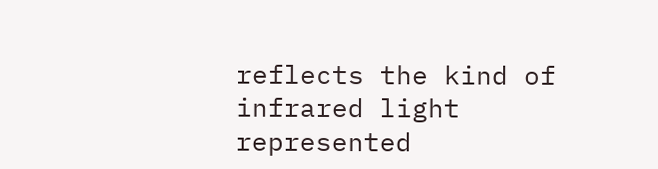reflects the kind of infrared light represented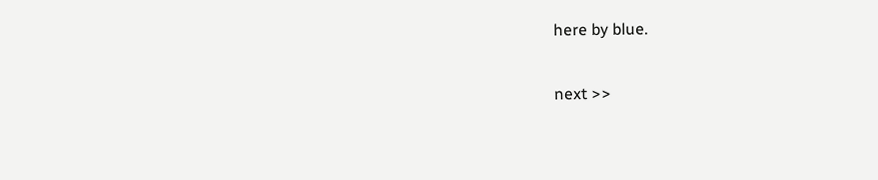here by blue.

next >>